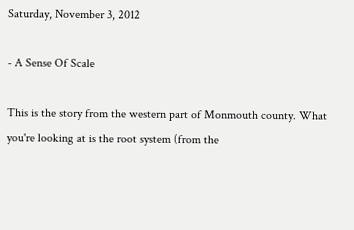Saturday, November 3, 2012

- A Sense Of Scale

This is the story from the western part of Monmouth county. What you're looking at is the root system (from the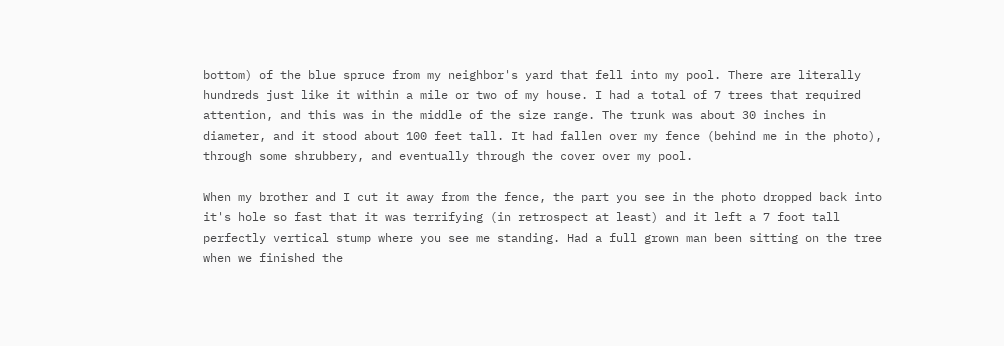bottom) of the blue spruce from my neighbor's yard that fell into my pool. There are literally hundreds just like it within a mile or two of my house. I had a total of 7 trees that required attention, and this was in the middle of the size range. The trunk was about 30 inches in diameter, and it stood about 100 feet tall. It had fallen over my fence (behind me in the photo), through some shrubbery, and eventually through the cover over my pool.

When my brother and I cut it away from the fence, the part you see in the photo dropped back into it's hole so fast that it was terrifying (in retrospect at least) and it left a 7 foot tall perfectly vertical stump where you see me standing. Had a full grown man been sitting on the tree when we finished the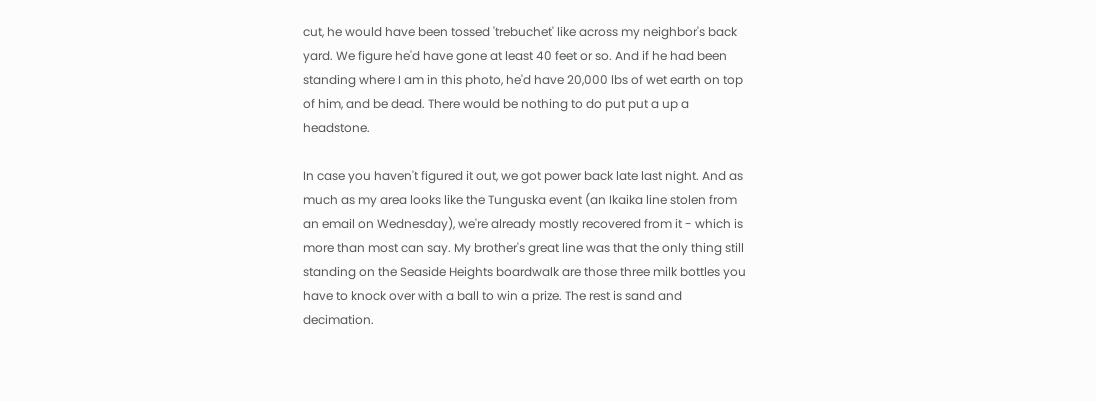cut, he would have been tossed 'trebuchet' like across my neighbor's back yard. We figure he'd have gone at least 40 feet or so. And if he had been standing where I am in this photo, he'd have 20,000 lbs of wet earth on top of him, and be dead. There would be nothing to do put put a up a headstone.

In case you haven't figured it out, we got power back late last night. And as much as my area looks like the Tunguska event (an Ikaika line stolen from an email on Wednesday), we're already mostly recovered from it - which is more than most can say. My brother's great line was that the only thing still standing on the Seaside Heights boardwalk are those three milk bottles you have to knock over with a ball to win a prize. The rest is sand and decimation.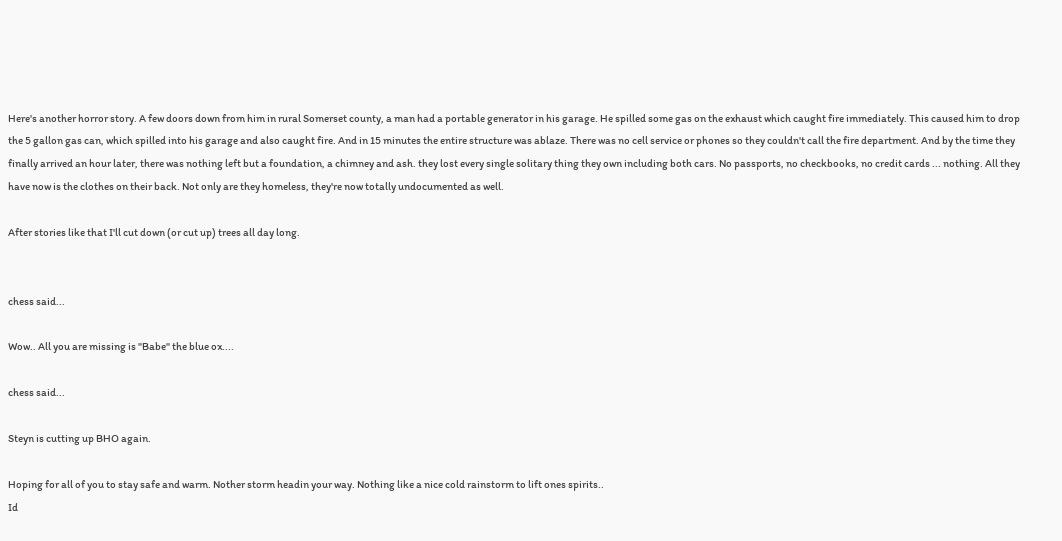Here's another horror story. A few doors down from him in rural Somerset county, a man had a portable generator in his garage. He spilled some gas on the exhaust which caught fire immediately. This caused him to drop the 5 gallon gas can, which spilled into his garage and also caught fire. And in 15 minutes the entire structure was ablaze. There was no cell service or phones so they couldn't call the fire department. And by the time they finally arrived an hour later, there was nothing left but a foundation, a chimney and ash. they lost every single solitary thing they own including both cars. No passports, no checkbooks, no credit cards ... nothing. All they have now is the clothes on their back. Not only are they homeless, they're now totally undocumented as well.

After stories like that I'll cut down (or cut up) trees all day long.


chess said...

Wow.. All you are missing is "Babe" the blue ox....

chess said...

Steyn is cutting up BHO again.

Hoping for all of you to stay safe and warm. Nother storm headin your way. Nothing like a nice cold rainstorm to lift ones spirits..
Id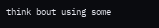think bout using some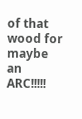of that wood for maybe an ARC!!!!!